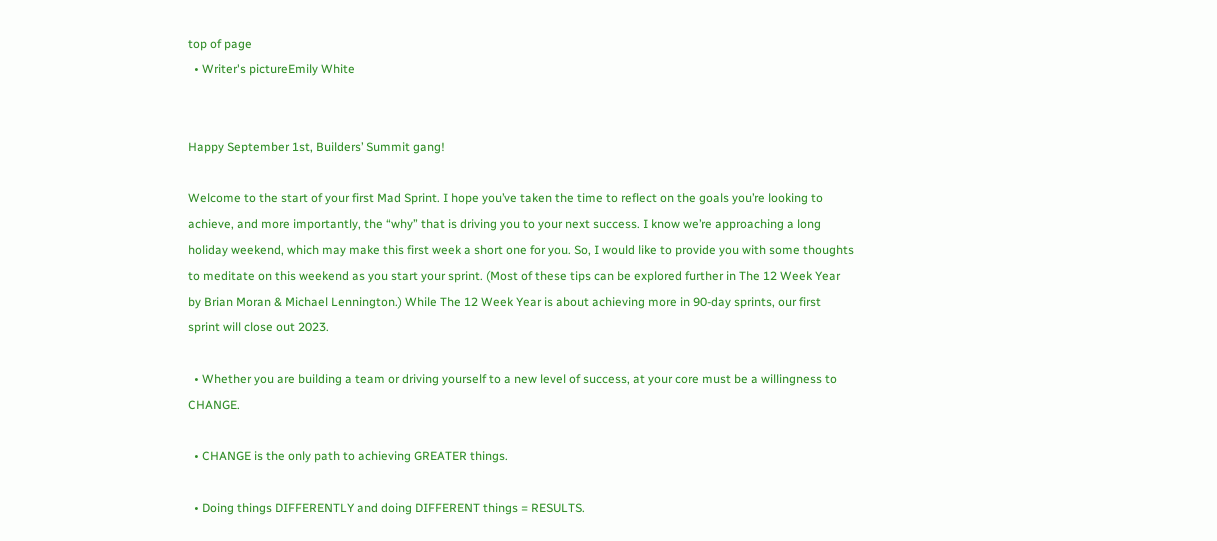top of page
  • Writer's pictureEmily White


Happy September 1st, Builders’ Summit gang!

Welcome to the start of your first Mad Sprint. I hope you’ve taken the time to reflect on the goals you’re looking to achieve, and more importantly, the “why” that is driving you to your next success. I know we’re approaching a long holiday weekend, which may make this first week a short one for you. So, I would like to provide you with some thoughts to meditate on this weekend as you start your sprint. (Most of these tips can be explored further in The 12 Week Year by Brian Moran & Michael Lennington.) While The 12 Week Year is about achieving more in 90-day sprints, our first sprint will close out 2023.

  • Whether you are building a team or driving yourself to a new level of success, at your core must be a willingness to CHANGE.

  • CHANGE is the only path to achieving GREATER things.

  • Doing things DIFFERENTLY and doing DIFFERENT things = RESULTS.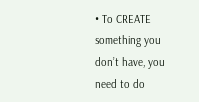• To CREATE something you don’t have, you need to do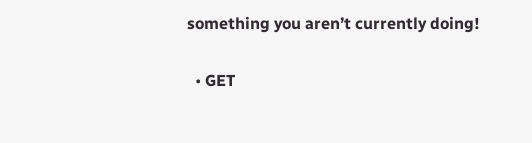something you aren’t currently doing!

  • GET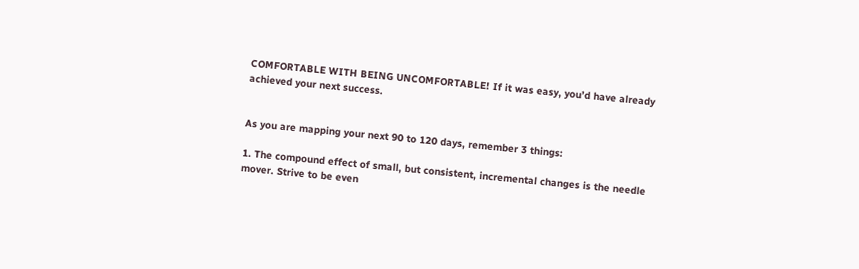COMFORTABLE WITH BEING UNCOMFORTABLE! If it was easy, you’d have already achieved your next success.


As you are mapping your next 90 to 120 days, remember 3 things:

1. The compound effect of small, but consistent, incremental changes is the needle mover. Strive to be even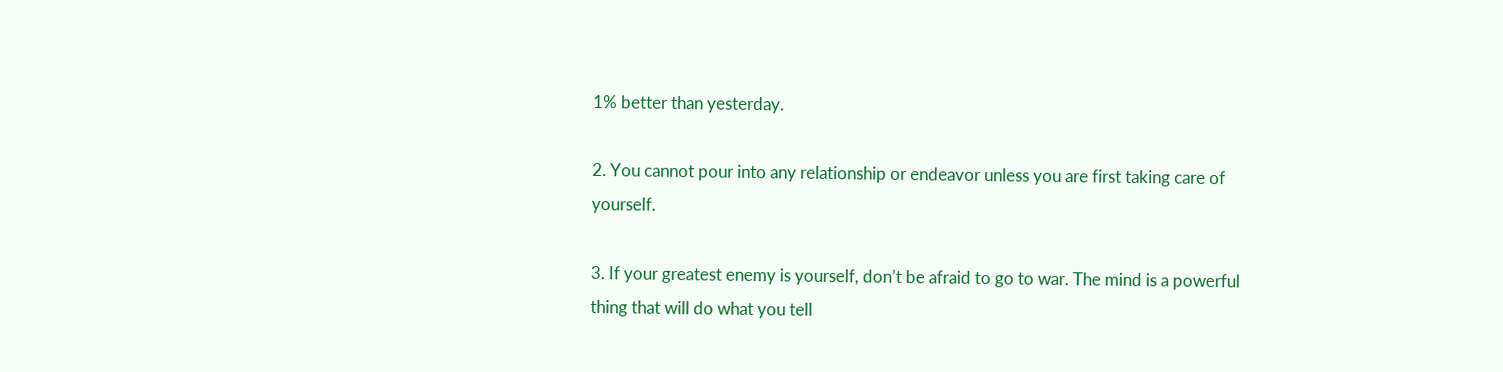1% better than yesterday.

2. You cannot pour into any relationship or endeavor unless you are first taking care of yourself.

3. If your greatest enemy is yourself, don’t be afraid to go to war. The mind is a powerful thing that will do what you tell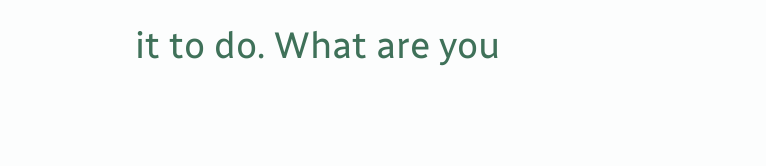it to do. What are you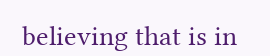believing that is in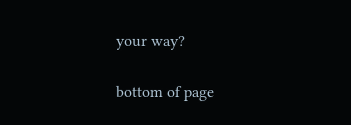your way?

bottom of page